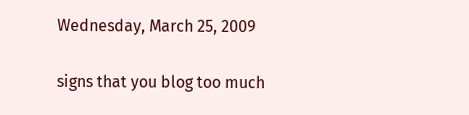Wednesday, March 25, 2009

signs that you blog too much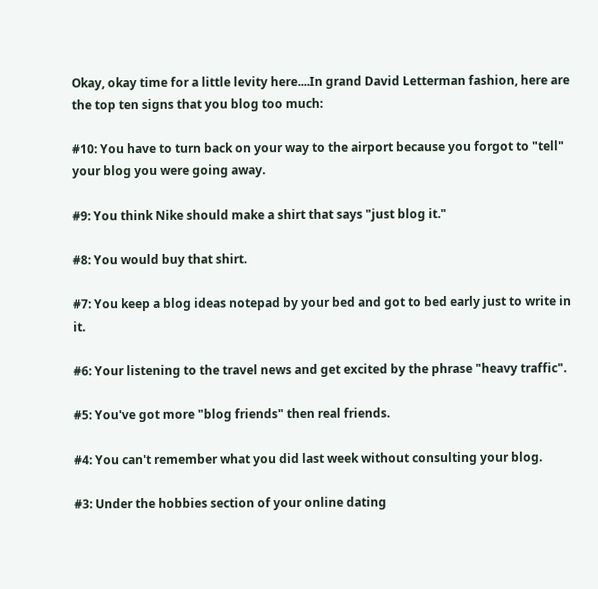Okay, okay time for a little levity here....In grand David Letterman fashion, here are the top ten signs that you blog too much:

#10: You have to turn back on your way to the airport because you forgot to "tell" your blog you were going away.

#9: You think Nike should make a shirt that says "just blog it."

#8: You would buy that shirt.

#7: You keep a blog ideas notepad by your bed and got to bed early just to write in it.

#6: Your listening to the travel news and get excited by the phrase "heavy traffic".

#5: You've got more "blog friends" then real friends.

#4: You can't remember what you did last week without consulting your blog.

#3: Under the hobbies section of your online dating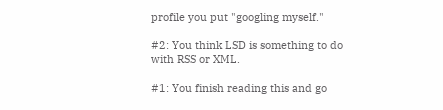profile you put "googling myself."

#2: You think LSD is something to do with RSS or XML.

#1: You finish reading this and go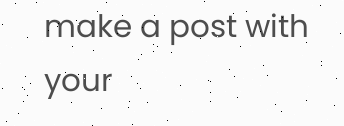make a post with your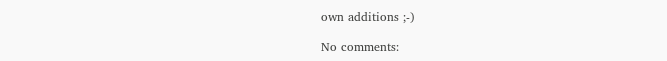own additions ;-)

No comments: